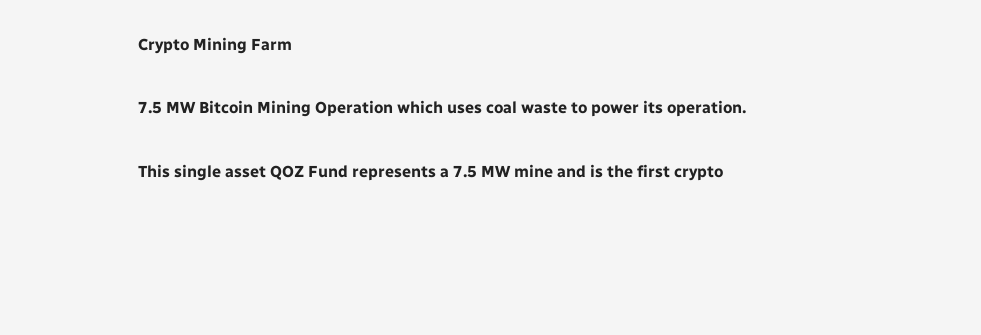Crypto Mining Farm

7.5 MW Bitcoin Mining Operation which uses coal waste to power its operation.

This single asset QOZ Fund represents a 7.5 MW mine and is the first crypto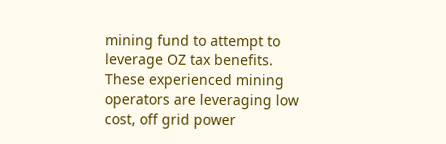mining fund to attempt to leverage OZ tax benefits. These experienced mining operators are leveraging low cost, off grid power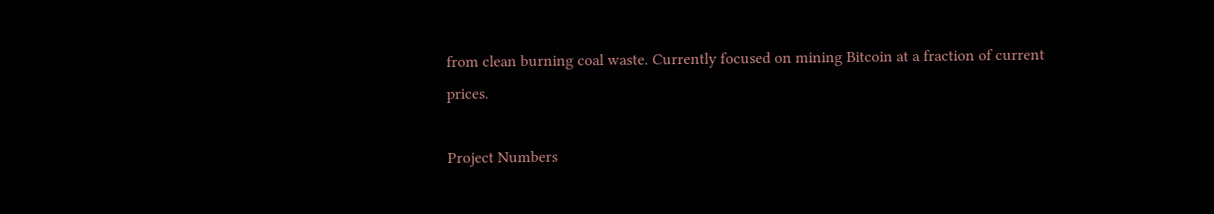from clean burning coal waste. Currently focused on mining Bitcoin at a fraction of current prices.

Project Numbers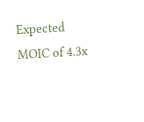Expected MOIC of 4.3x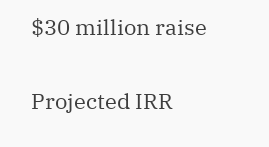$30 million raise

Projected IRR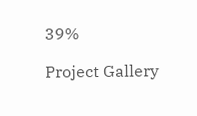39%

Project Gallery